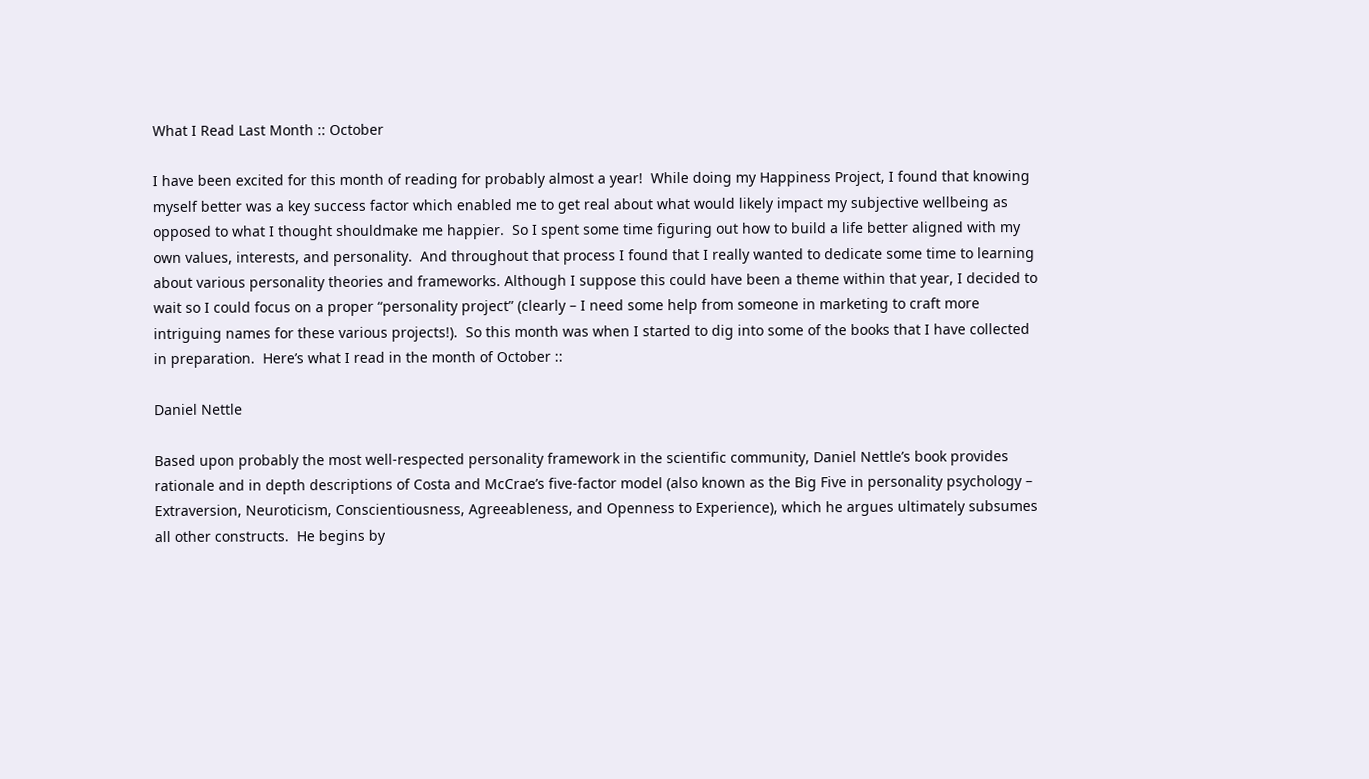What I Read Last Month :: October

I have been excited for this month of reading for probably almost a year!  While doing my Happiness Project, I found that knowing myself better was a key success factor which enabled me to get real about what would likely impact my subjective wellbeing as opposed to what I thought shouldmake me happier.  So I spent some time figuring out how to build a life better aligned with my own values, interests, and personality.  And throughout that process I found that I really wanted to dedicate some time to learning about various personality theories and frameworks. Although I suppose this could have been a theme within that year, I decided to wait so I could focus on a proper “personality project” (clearly – I need some help from someone in marketing to craft more intriguing names for these various projects!).  So this month was when I started to dig into some of the books that I have collected in preparation.  Here’s what I read in the month of October ::

Daniel Nettle

Based upon probably the most well-respected personality framework in the scientific community, Daniel Nettle’s book provides rationale and in depth descriptions of Costa and McCrae’s five-factor model (also known as the Big Five in personality psychology – Extraversion, Neuroticism, Conscientiousness, Agreeableness, and Openness to Experience), which he argues ultimately subsumes all other constructs.  He begins by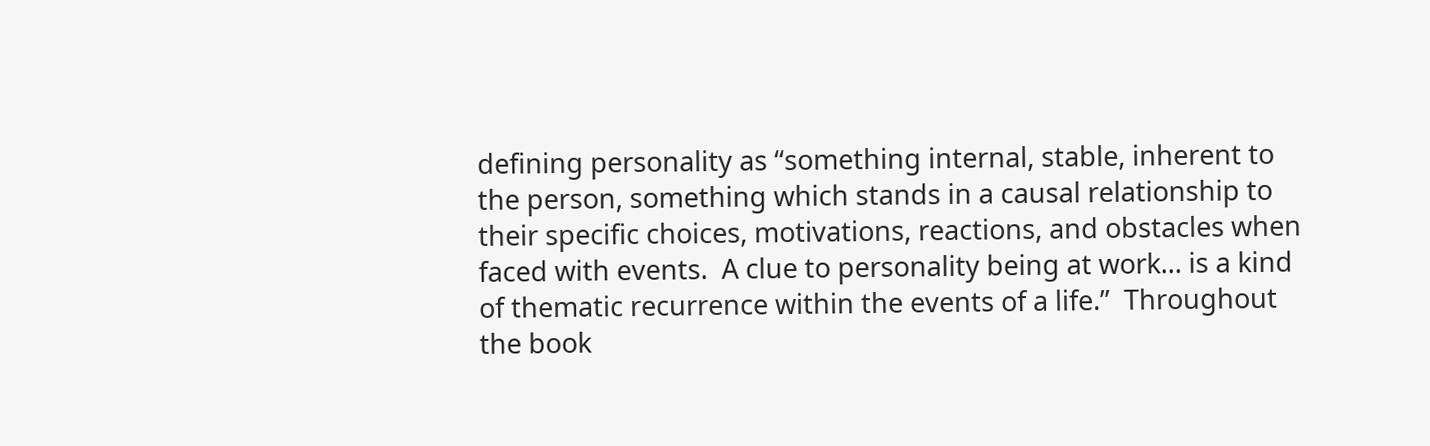defining personality as “something internal, stable, inherent to the person, something which stands in a causal relationship to their specific choices, motivations, reactions, and obstacles when faced with events.  A clue to personality being at work… is a kind of thematic recurrence within the events of a life.”  Throughout the book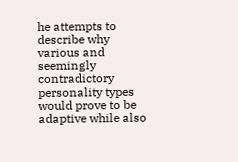he attempts to describe why various and seemingly contradictory personality types would prove to be adaptive while also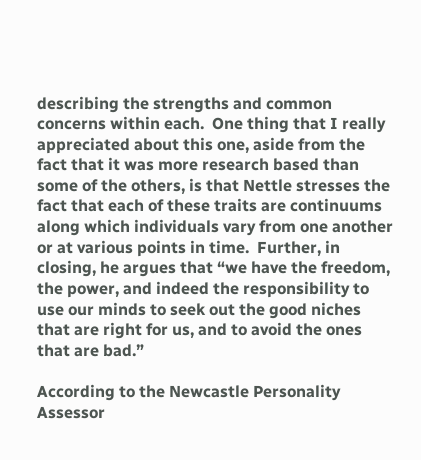describing the strengths and common concerns within each.  One thing that I really appreciated about this one, aside from the fact that it was more research based than some of the others, is that Nettle stresses the fact that each of these traits are continuums along which individuals vary from one another or at various points in time.  Further, in closing, he argues that “we have the freedom, the power, and indeed the responsibility to use our minds to seek out the good niches that are right for us, and to avoid the ones that are bad.”

According to the Newcastle Personality Assessor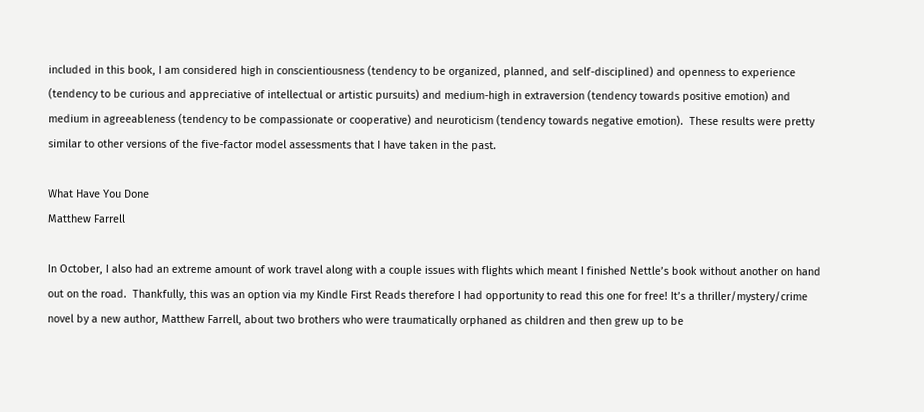included in this book, I am considered high in conscientiousness (tendency to be organized, planned, and self-disciplined) and openness to experience (tendency to be curious and appreciative of intellectual or artistic pursuits) and medium-high in extraversion (tendency towards positive emotion) and medium in agreeableness (tendency to be compassionate or cooperative) and neuroticism (tendency towards negative emotion).  These results were pretty similar to other versions of the five-factor model assessments that I have taken in the past.

What Have You Done
Matthew Farrell

In October, I also had an extreme amount of work travel along with a couple issues with flights which meant I finished Nettle’s book without another on hand out on the road.  Thankfully, this was an option via my Kindle First Reads therefore I had opportunity to read this one for free! It’s a thriller/mystery/crime novel by a new author, Matthew Farrell, about two brothers who were traumatically orphaned as children and then grew up to be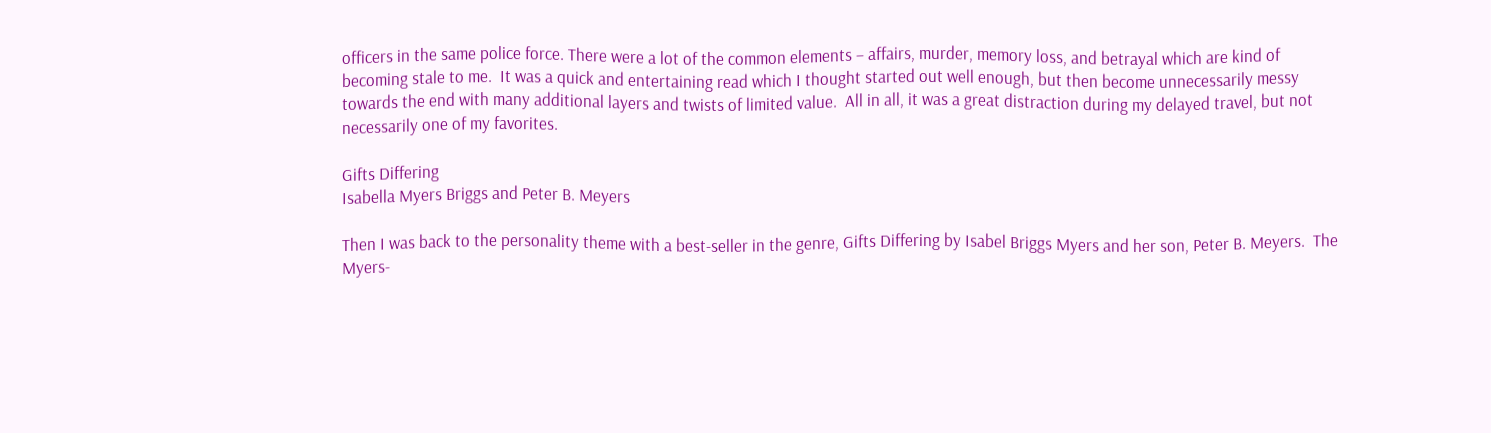officers in the same police force. There were a lot of the common elements – affairs, murder, memory loss, and betrayal which are kind of becoming stale to me.  It was a quick and entertaining read which I thought started out well enough, but then become unnecessarily messy towards the end with many additional layers and twists of limited value.  All in all, it was a great distraction during my delayed travel, but not necessarily one of my favorites.

Gifts Differing
Isabella Myers Briggs and Peter B. Meyers

Then I was back to the personality theme with a best-seller in the genre, Gifts Differing by Isabel Briggs Myers and her son, Peter B. Meyers.  The Myers-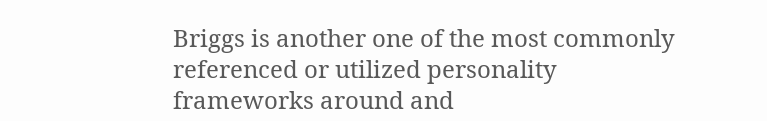Briggs is another one of the most commonly referenced or utilized personality frameworks around and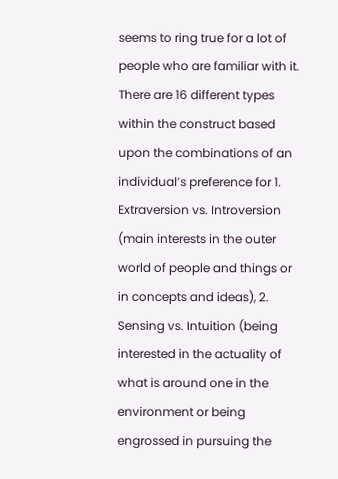seems to ring true for a lot of people who are familiar with it.  There are 16 different types within the construct based upon the combinations of an individual’s preference for 1. Extraversion vs. Introversion (main interests in the outer world of people and things or in concepts and ideas), 2. Sensing vs. Intuition (being interested in the actuality of what is around one in the environment or being engrossed in pursuing the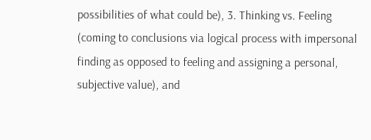possibilities of what could be), 3. Thinking vs. Feeling (coming to conclusions via logical process with impersonal finding as opposed to feeling and assigning a personal, subjective value), and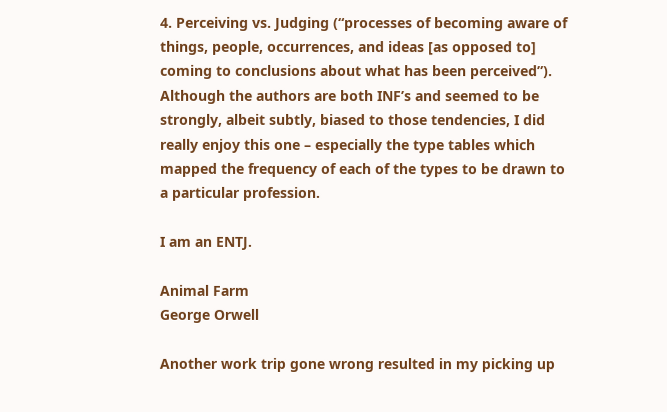4. Perceiving vs. Judging (“processes of becoming aware of things, people, occurrences, and ideas [as opposed to] coming to conclusions about what has been perceived”).  Although the authors are both INF’s and seemed to be strongly, albeit subtly, biased to those tendencies, I did really enjoy this one – especially the type tables which mapped the frequency of each of the types to be drawn to a particular profession.

I am an ENTJ.

Animal Farm
George Orwell

Another work trip gone wrong resulted in my picking up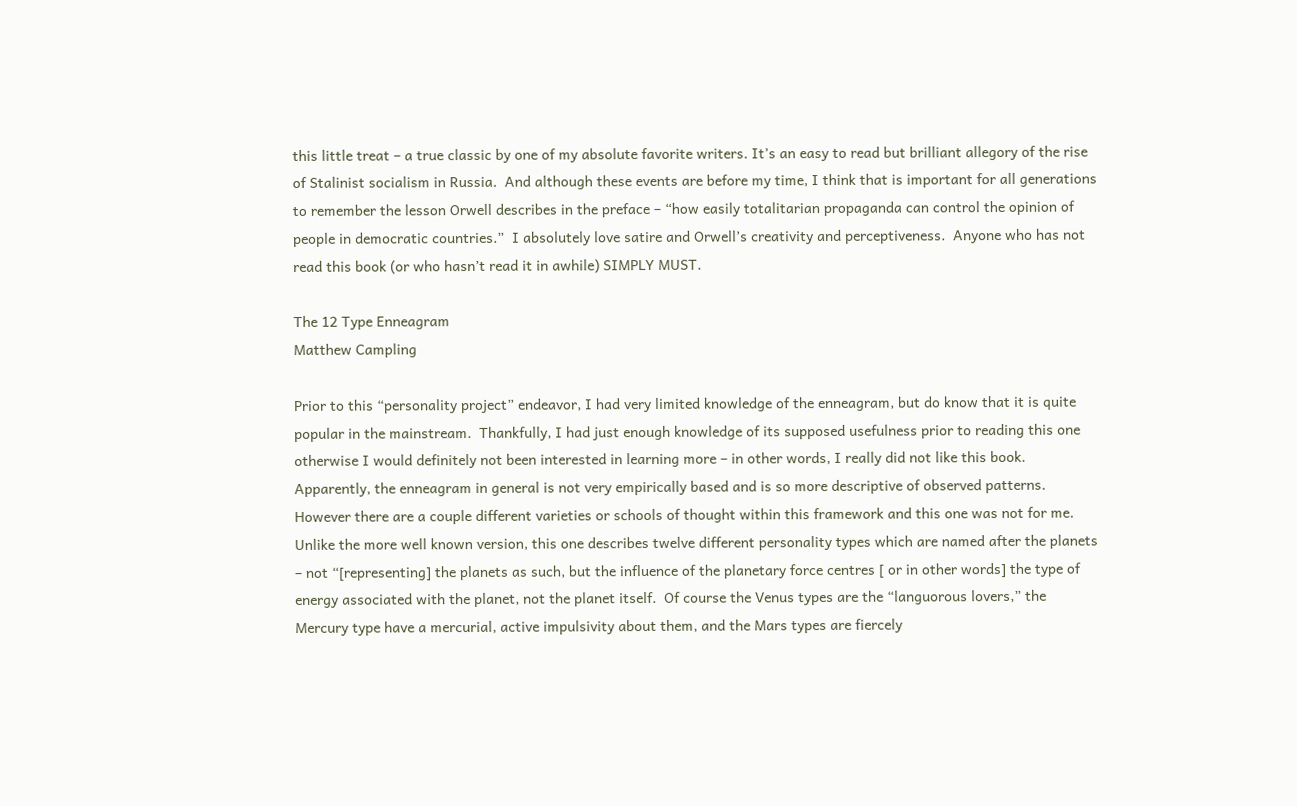this little treat – a true classic by one of my absolute favorite writers. It’s an easy to read but brilliant allegory of the rise of Stalinist socialism in Russia.  And although these events are before my time, I think that is important for all generations to remember the lesson Orwell describes in the preface – “how easily totalitarian propaganda can control the opinion of people in democratic countries.”  I absolutely love satire and Orwell’s creativity and perceptiveness.  Anyone who has not read this book (or who hasn’t read it in awhile) SIMPLY MUST.

The 12 Type Enneagram
Matthew Campling

Prior to this “personality project” endeavor, I had very limited knowledge of the enneagram, but do know that it is quite popular in the mainstream.  Thankfully, I had just enough knowledge of its supposed usefulness prior to reading this one otherwise I would definitely not been interested in learning more – in other words, I really did not like this book.  Apparently, the enneagram in general is not very empirically based and is so more descriptive of observed patterns.  However there are a couple different varieties or schools of thought within this framework and this one was not for me.  Unlike the more well known version, this one describes twelve different personality types which are named after the planets – not “[representing] the planets as such, but the influence of the planetary force centres [ or in other words] the type of energy associated with the planet, not the planet itself.  Of course the Venus types are the “languorous lovers,” the Mercury type have a mercurial, active impulsivity about them, and the Mars types are fiercely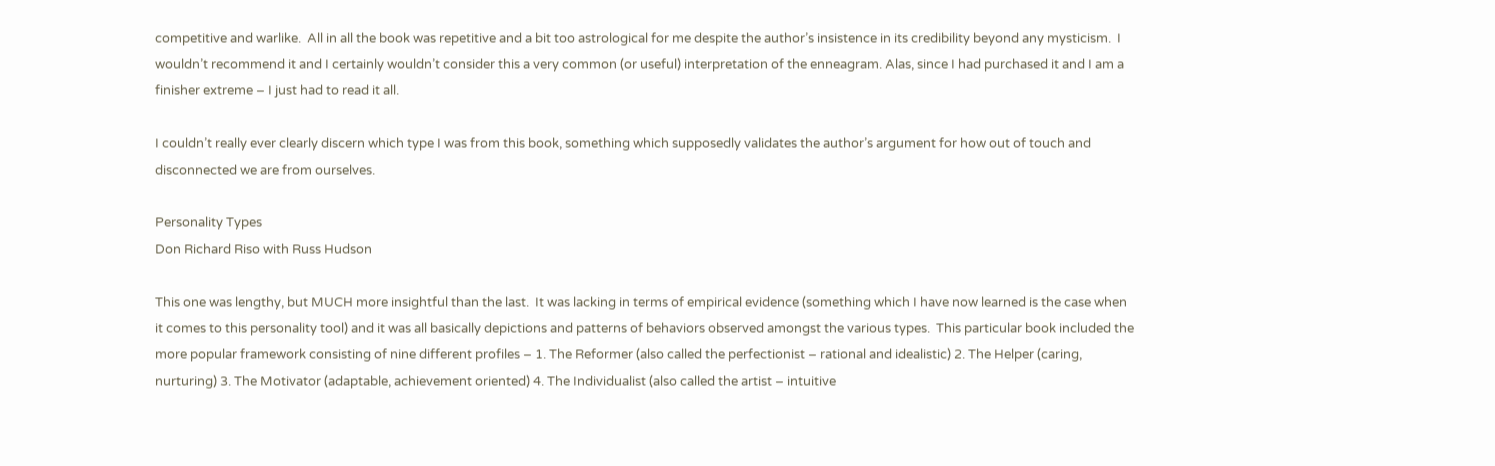competitive and warlike.  All in all the book was repetitive and a bit too astrological for me despite the author’s insistence in its credibility beyond any mysticism.  I wouldn’t recommend it and I certainly wouldn’t consider this a very common (or useful) interpretation of the enneagram. Alas, since I had purchased it and I am a finisher extreme – I just had to read it all.

I couldn’t really ever clearly discern which type I was from this book, something which supposedly validates the author’s argument for how out of touch and disconnected we are from ourselves.

Personality Types
Don Richard Riso with Russ Hudson

This one was lengthy, but MUCH more insightful than the last.  It was lacking in terms of empirical evidence (something which I have now learned is the case when it comes to this personality tool) and it was all basically depictions and patterns of behaviors observed amongst the various types.  This particular book included the more popular framework consisting of nine different profiles – 1. The Reformer (also called the perfectionist – rational and idealistic) 2. The Helper (caring, nurturing) 3. The Motivator (adaptable, achievement oriented) 4. The Individualist (also called the artist – intuitive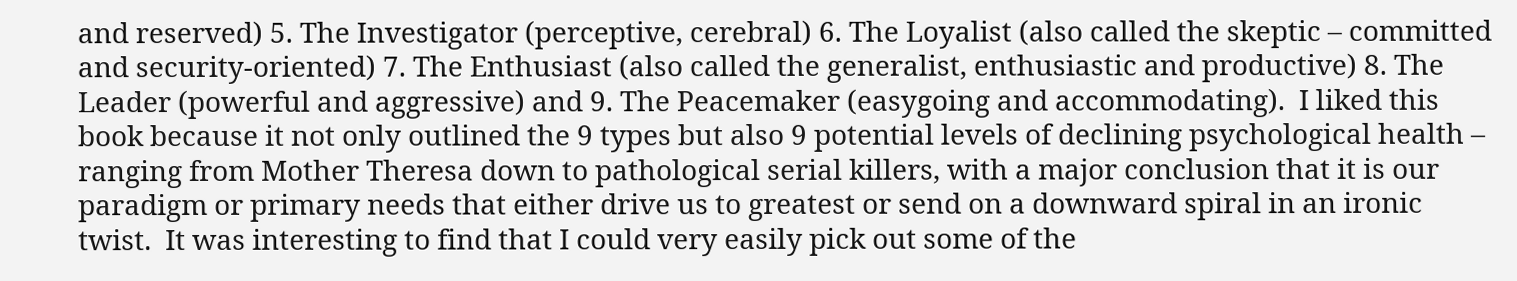and reserved) 5. The Investigator (perceptive, cerebral) 6. The Loyalist (also called the skeptic – committed and security-oriented) 7. The Enthusiast (also called the generalist, enthusiastic and productive) 8. The Leader (powerful and aggressive) and 9. The Peacemaker (easygoing and accommodating).  I liked this book because it not only outlined the 9 types but also 9 potential levels of declining psychological health – ranging from Mother Theresa down to pathological serial killers, with a major conclusion that it is our paradigm or primary needs that either drive us to greatest or send on a downward spiral in an ironic twist.  It was interesting to find that I could very easily pick out some of the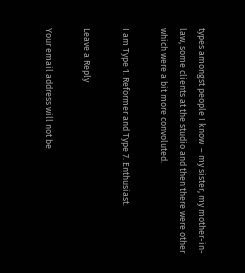types amongst people I know  – my sister, my mother-in-law, some clients at the studio and then there were other which were a bit more convoluted.

I am Type 1. Reformer and Type 7. Enthusiast.

Leave a Reply

Your email address will not be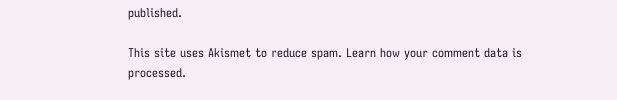published.

This site uses Akismet to reduce spam. Learn how your comment data is processed.